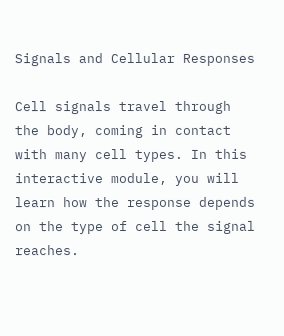Signals and Cellular Responses

Cell signals travel through the body, coming in contact with many cell types. In this interactive module, you will learn how the response depends on the type of cell the signal reaches.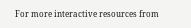For more interactive resources from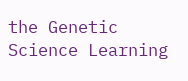the Genetic Science Learning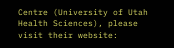Centre (University of Utah Health Sciences), please visit their website: